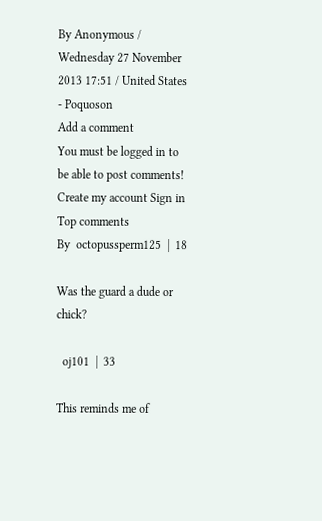By Anonymous / Wednesday 27 November 2013 17:51 / United States - Poquoson
Add a comment
You must be logged in to be able to post comments!
Create my account Sign in
Top comments
By  octopussperm125  |  18

Was the guard a dude or chick?

  oj101  |  33

This reminds me of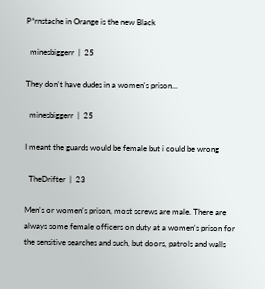P*rnstache in Orange is the new Black

  minesbiggerr  |  25

They don't have dudes in a women's prison...

  minesbiggerr  |  25

I meant the guards would be female but i could be wrong

  TheDrifter  |  23

Men's or women's prison, most screws are male. There are always some female officers on duty at a women's prison for the sensitive searches and such, but doors, patrols and walls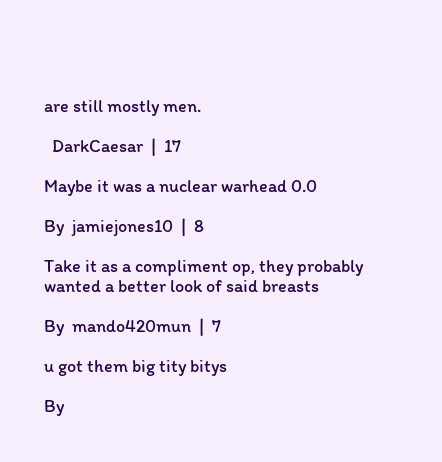are still mostly men.

  DarkCaesar  |  17

Maybe it was a nuclear warhead 0.0

By  jamiejones10  |  8

Take it as a compliment op, they probably wanted a better look of said breasts

By  mando420mun  |  7

u got them big tity bitys

By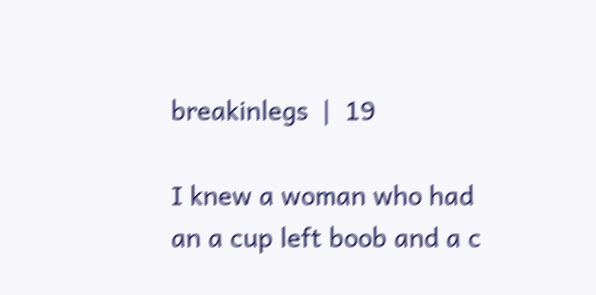breakinlegs  |  19

I knew a woman who had an a cup left boob and a c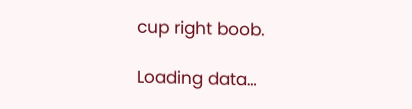cup right boob.

Loading data…